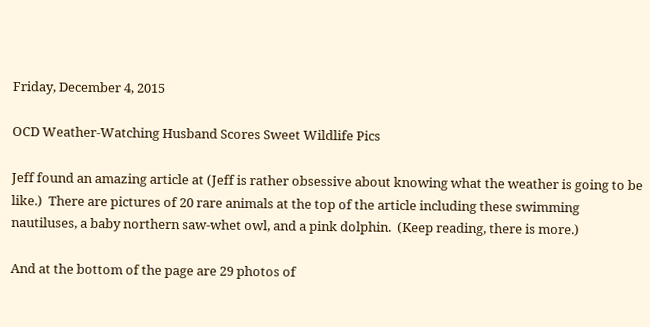Friday, December 4, 2015

OCD Weather-Watching Husband Scores Sweet Wildlife Pics

Jeff found an amazing article at (Jeff is rather obsessive about knowing what the weather is going to be like.)  There are pictures of 20 rare animals at the top of the article including these swimming nautiluses, a baby northern saw-whet owl, and a pink dolphin.  (Keep reading, there is more.)

And at the bottom of the page are 29 photos of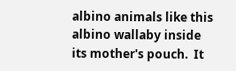albino animals like this albino wallaby inside its mother's pouch.  It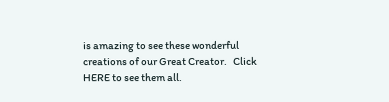is amazing to see these wonderful creations of our Great Creator.   Click HERE to see them all.